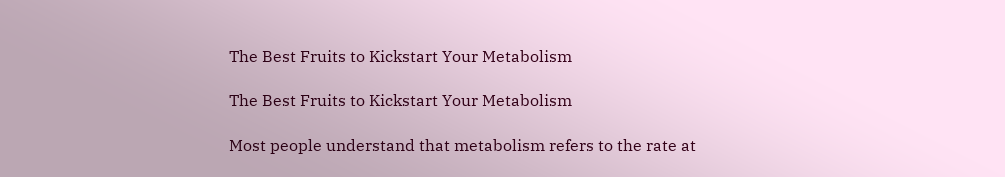The Best Fruits to Kickstart Your Metabolism

The Best Fruits to Kickstart Your Metabolism

Most people understand that metabolism refers to the rate at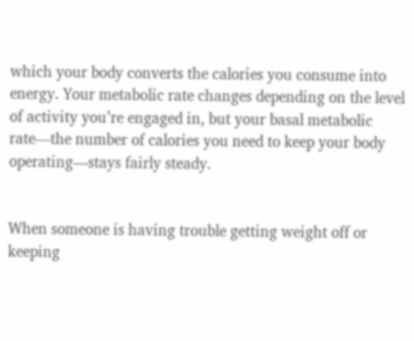which your body converts the calories you consume into energy. Your metabolic rate changes depending on the level of activity you’re engaged in, but your basal metabolic rate—the number of calories you need to keep your body operating—stays fairly steady.


When someone is having trouble getting weight off or keeping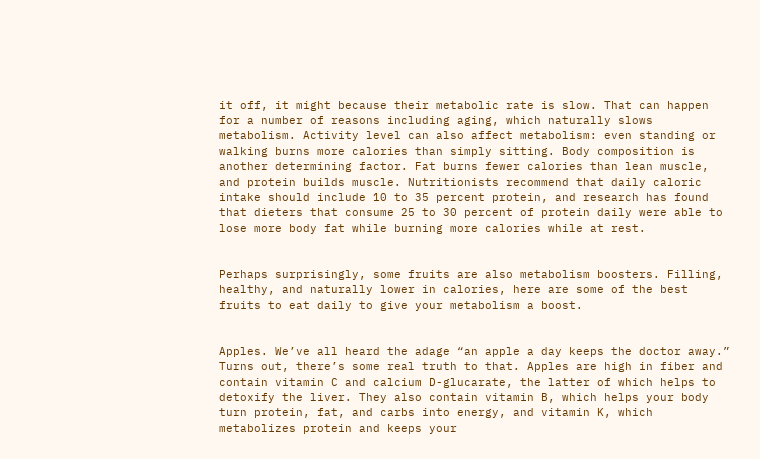it off, it might because their metabolic rate is slow. That can happen for a number of reasons including aging, which naturally slows metabolism. Activity level can also affect metabolism: even standing or walking burns more calories than simply sitting. Body composition is another determining factor. Fat burns fewer calories than lean muscle, and protein builds muscle. Nutritionists recommend that daily caloric intake should include 10 to 35 percent protein, and research has found that dieters that consume 25 to 30 percent of protein daily were able to lose more body fat while burning more calories while at rest.


Perhaps surprisingly, some fruits are also metabolism boosters. Filling, healthy, and naturally lower in calories, here are some of the best fruits to eat daily to give your metabolism a boost.


Apples. We’ve all heard the adage “an apple a day keeps the doctor away.” Turns out, there’s some real truth to that. Apples are high in fiber and contain vitamin C and calcium D-glucarate, the latter of which helps to detoxify the liver. They also contain vitamin B, which helps your body turn protein, fat, and carbs into energy, and vitamin K, which metabolizes protein and keeps your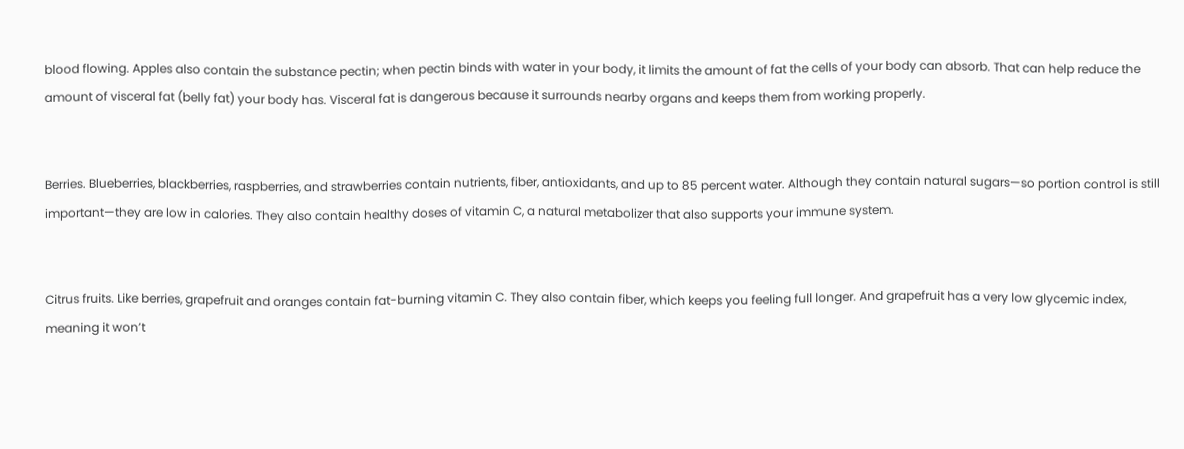blood flowing. Apples also contain the substance pectin; when pectin binds with water in your body, it limits the amount of fat the cells of your body can absorb. That can help reduce the amount of visceral fat (belly fat) your body has. Visceral fat is dangerous because it surrounds nearby organs and keeps them from working properly.


Berries. Blueberries, blackberries, raspberries, and strawberries contain nutrients, fiber, antioxidants, and up to 85 percent water. Although they contain natural sugars—so portion control is still important—they are low in calories. They also contain healthy doses of vitamin C, a natural metabolizer that also supports your immune system.


Citrus fruits. Like berries, grapefruit and oranges contain fat-burning vitamin C. They also contain fiber, which keeps you feeling full longer. And grapefruit has a very low glycemic index, meaning it won’t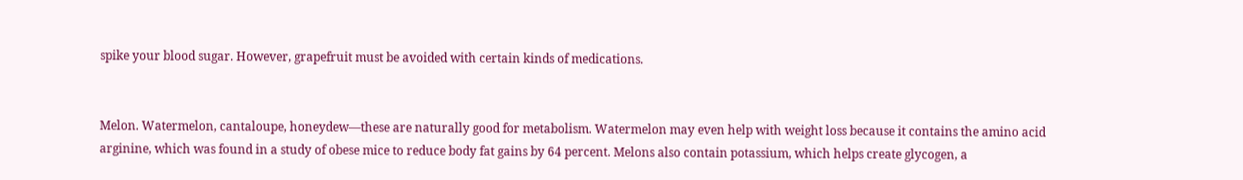spike your blood sugar. However, grapefruit must be avoided with certain kinds of medications.


Melon. Watermelon, cantaloupe, honeydew—these are naturally good for metabolism. Watermelon may even help with weight loss because it contains the amino acid arginine, which was found in a study of obese mice to reduce body fat gains by 64 percent. Melons also contain potassium, which helps create glycogen, a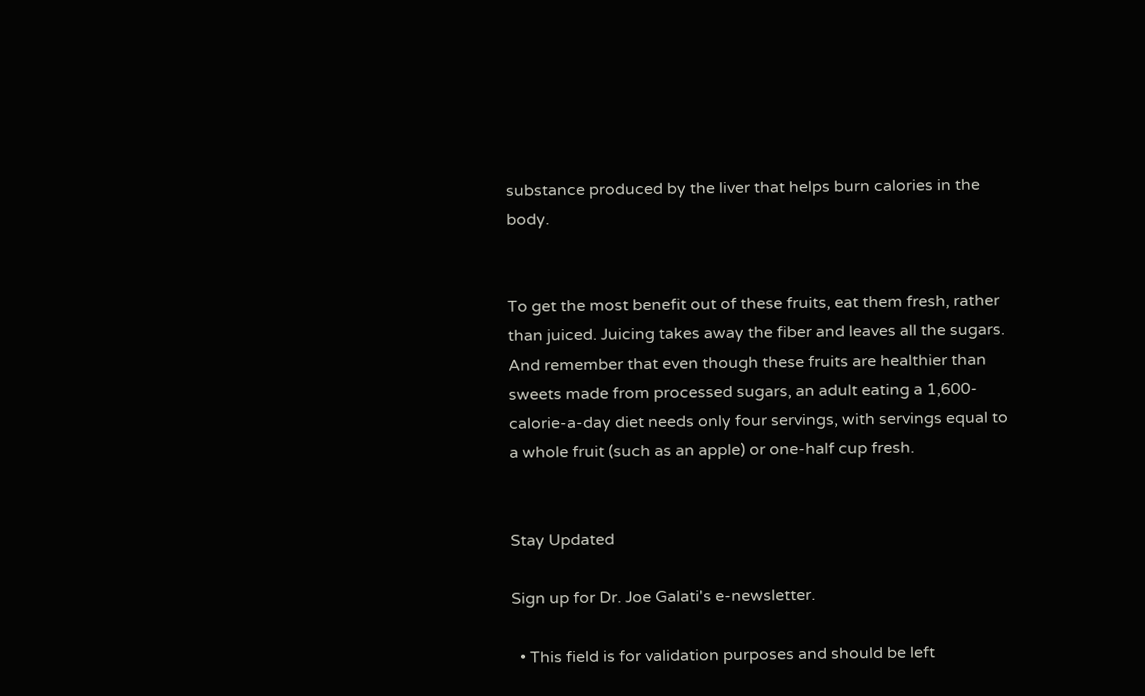substance produced by the liver that helps burn calories in the body.


To get the most benefit out of these fruits, eat them fresh, rather than juiced. Juicing takes away the fiber and leaves all the sugars. And remember that even though these fruits are healthier than sweets made from processed sugars, an adult eating a 1,600-calorie-a-day diet needs only four servings, with servings equal to a whole fruit (such as an apple) or one-half cup fresh.


Stay Updated

Sign up for Dr. Joe Galati's e-newsletter.

  • This field is for validation purposes and should be left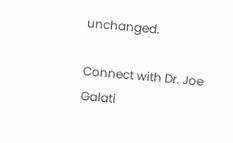unchanged.

Connect with Dr. Joe Galati